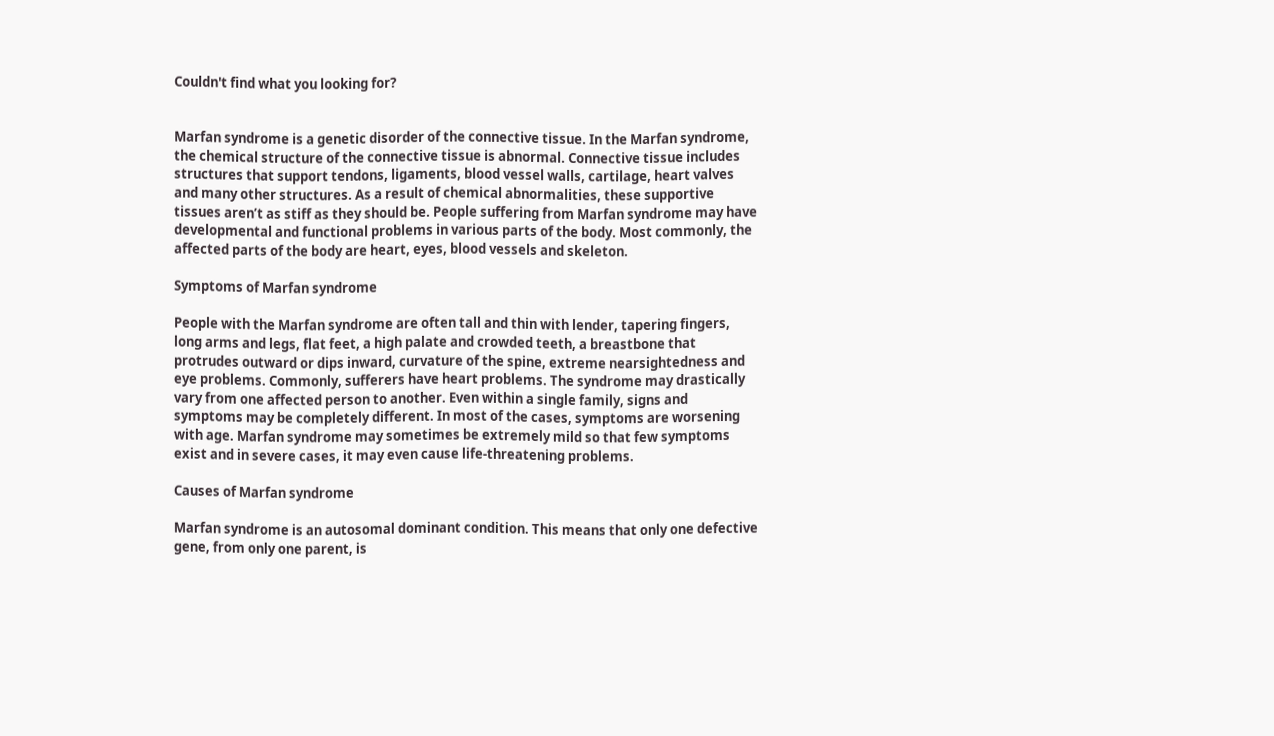Couldn't find what you looking for?


Marfan syndrome is a genetic disorder of the connective tissue. In the Marfan syndrome, the chemical structure of the connective tissue is abnormal. Connective tissue includes structures that support tendons, ligaments, blood vessel walls, cartilage, heart valves and many other structures. As a result of chemical abnormalities, these supportive tissues aren’t as stiff as they should be. People suffering from Marfan syndrome may have developmental and functional problems in various parts of the body. Most commonly, the affected parts of the body are heart, eyes, blood vessels and skeleton.

Symptoms of Marfan syndrome

People with the Marfan syndrome are often tall and thin with lender, tapering fingers, long arms and legs, flat feet, a high palate and crowded teeth, a breastbone that protrudes outward or dips inward, curvature of the spine, extreme nearsightedness and eye problems. Commonly, sufferers have heart problems. The syndrome may drastically vary from one affected person to another. Even within a single family, signs and symptoms may be completely different. In most of the cases, symptoms are worsening with age. Marfan syndrome may sometimes be extremely mild so that few symptoms exist and in severe cases, it may even cause life-threatening problems.

Causes of Marfan syndrome

Marfan syndrome is an autosomal dominant condition. This means that only one defective gene, from only one parent, is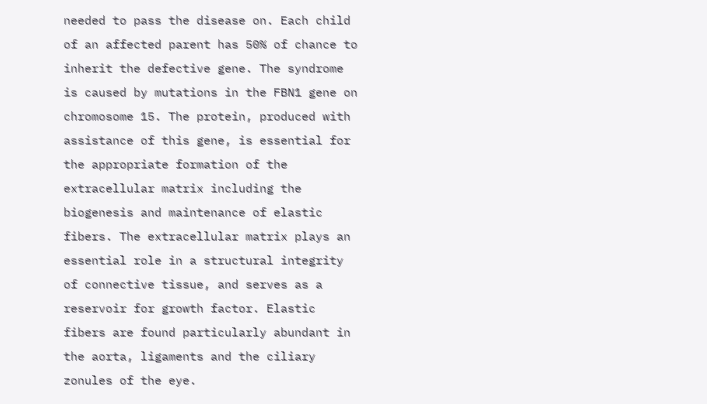needed to pass the disease on. Each child of an affected parent has 50% of chance to inherit the defective gene. The syndrome is caused by mutations in the FBN1 gene on chromosome 15. The protein, produced with assistance of this gene, is essential for the appropriate formation of the extracellular matrix including the biogenesis and maintenance of elastic fibers. The extracellular matrix plays an essential role in a structural integrity of connective tissue, and serves as a reservoir for growth factor. Elastic fibers are found particularly abundant in the aorta, ligaments and the ciliary zonules of the eye.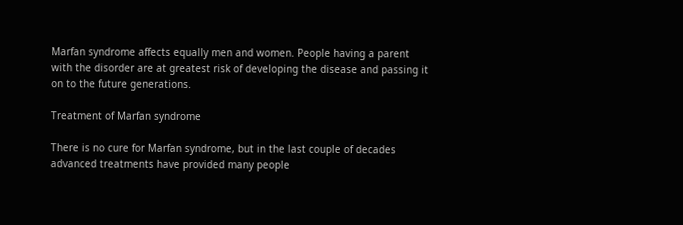Marfan syndrome affects equally men and women. People having a parent with the disorder are at greatest risk of developing the disease and passing it on to the future generations.

Treatment of Marfan syndrome

There is no cure for Marfan syndrome, but in the last couple of decades advanced treatments have provided many people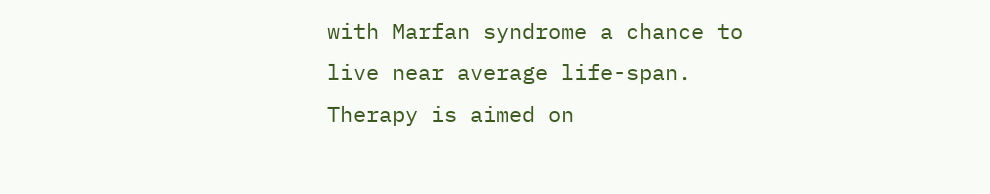with Marfan syndrome a chance to live near average life-span. Therapy is aimed on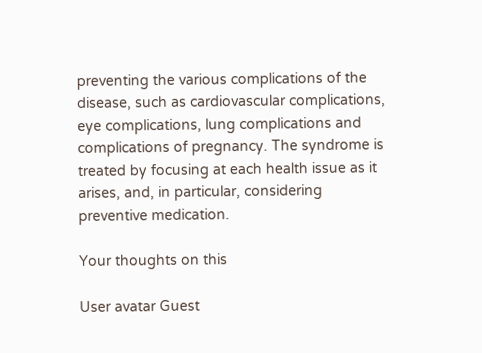preventing the various complications of the disease, such as cardiovascular complications, eye complications, lung complications and complications of pregnancy. The syndrome is treated by focusing at each health issue as it arises, and, in particular, considering preventive medication.

Your thoughts on this

User avatar Guest